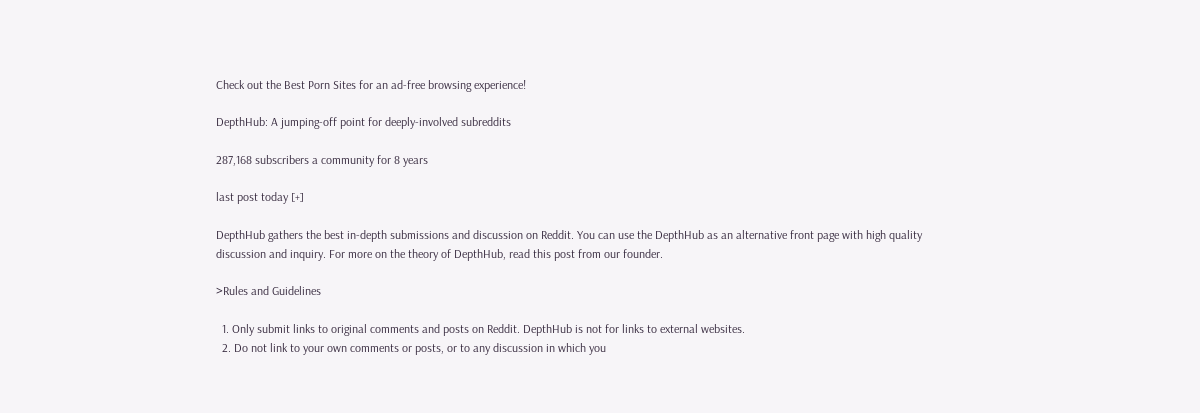Check out the Best Porn Sites for an ad-free browsing experience!

DepthHub: A jumping-off point for deeply-involved subreddits

287,168 subscribers a community for 8 years

last post today [+]

DepthHub gathers the best in-depth submissions and discussion on Reddit. You can use the DepthHub as an alternative front page with high quality discussion and inquiry. For more on the theory of DepthHub, read this post from our founder.

>Rules and Guidelines

  1. Only submit links to original comments and posts on Reddit. DepthHub is not for links to external websites.
  2. Do not link to your own comments or posts, or to any discussion in which you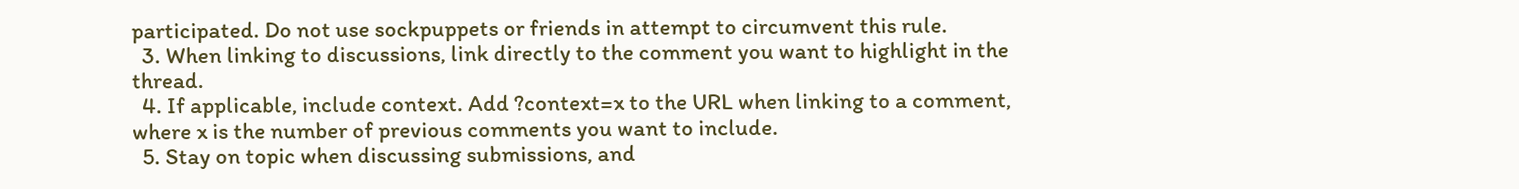participated. Do not use sockpuppets or friends in attempt to circumvent this rule.
  3. When linking to discussions, link directly to the comment you want to highlight in the thread.
  4. If applicable, include context. Add ?context=x to the URL when linking to a comment, where x is the number of previous comments you want to include.
  5. Stay on topic when discussing submissions, and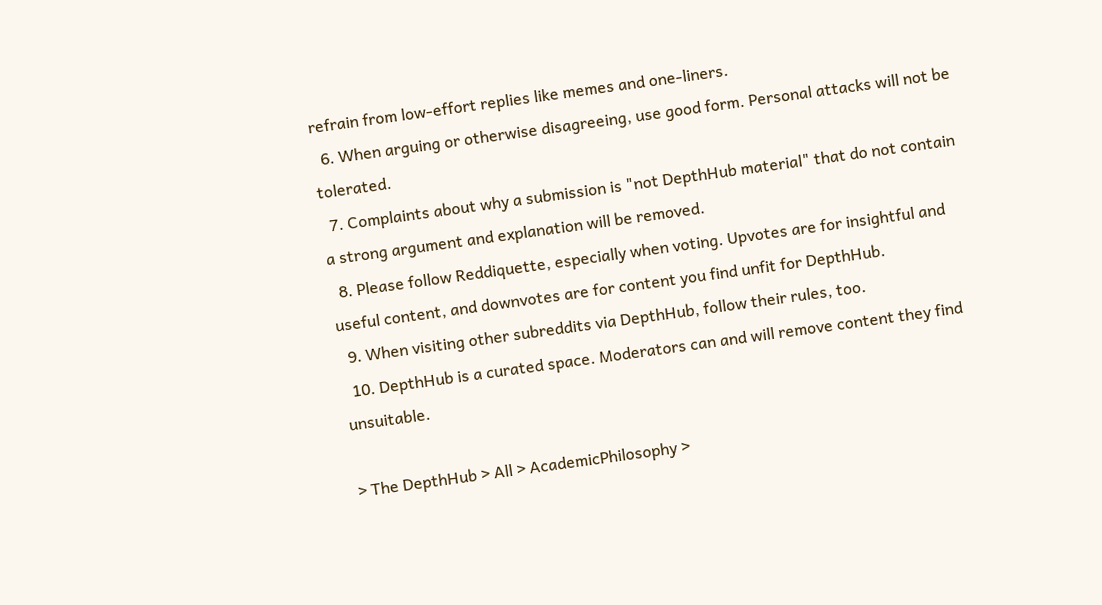refrain from low-effort replies like memes and one-liners.
  6. When arguing or otherwise disagreeing, use good form. Personal attacks will not be tolerated.
  7. Complaints about why a submission is "not DepthHub material" that do not contain a strong argument and explanation will be removed.
  8. Please follow Reddiquette, especially when voting. Upvotes are for insightful and useful content, and downvotes are for content you find unfit for DepthHub.
  9. When visiting other subreddits via DepthHub, follow their rules, too.
  10. DepthHub is a curated space. Moderators can and will remove content they find unsuitable.

> The DepthHub > All > AcademicPhilosophy >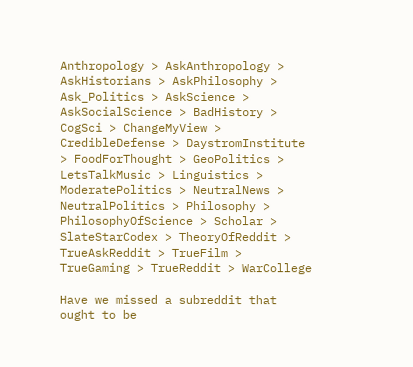Anthropology > AskAnthropology > AskHistorians > AskPhilosophy > Ask_Politics > AskScience > AskSocialScience > BadHistory > CogSci > ChangeMyView > CredibleDefense > DaystromInstitute > FoodForThought > GeoPolitics > LetsTalkMusic > Linguistics > ModeratePolitics > NeutralNews > NeutralPolitics > Philosophy > PhilosophyOfScience > Scholar > SlateStarCodex > TheoryOfReddit > TrueAskReddit > TrueFilm > TrueGaming > TrueReddit > WarCollege

Have we missed a subreddit that ought to be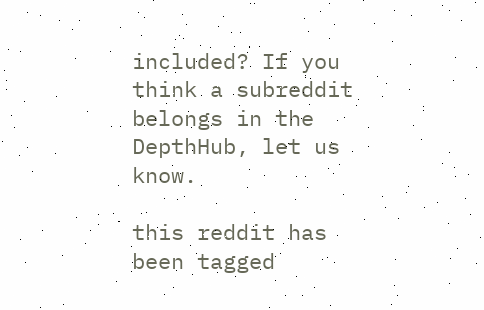included? If you think a subreddit belongs in the DepthHub, let us know.

this reddit has been tagged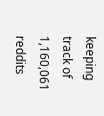keeping track of 1,160,061 reddits